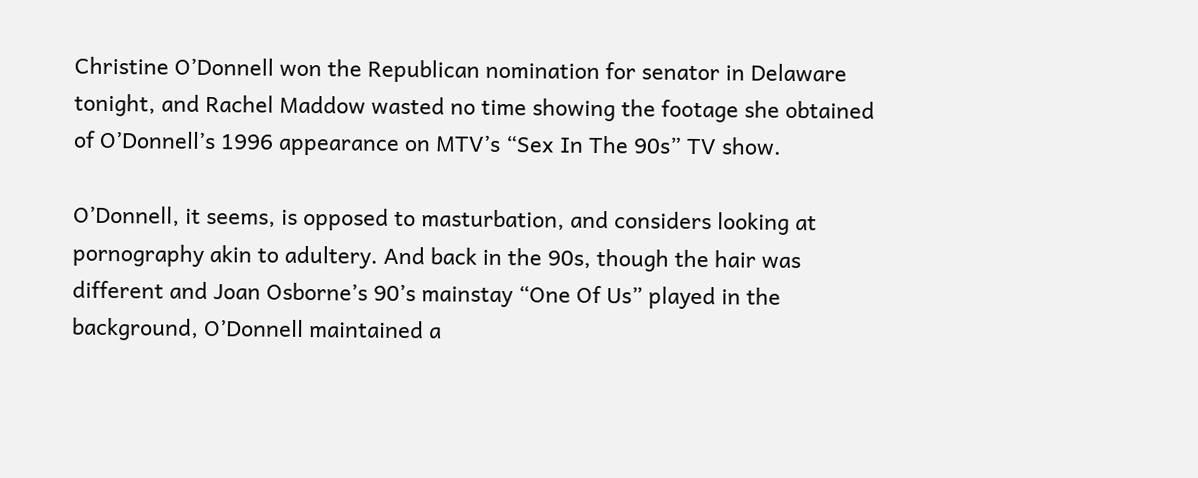Christine O’Donnell won the Republican nomination for senator in Delaware tonight, and Rachel Maddow wasted no time showing the footage she obtained of O’Donnell’s 1996 appearance on MTV’s “Sex In The 90s” TV show.

O’Donnell, it seems, is opposed to masturbation, and considers looking at pornography akin to adultery. And back in the 90s, though the hair was different and Joan Osborne’s 90’s mainstay “One Of Us” played in the background, O’Donnell maintained a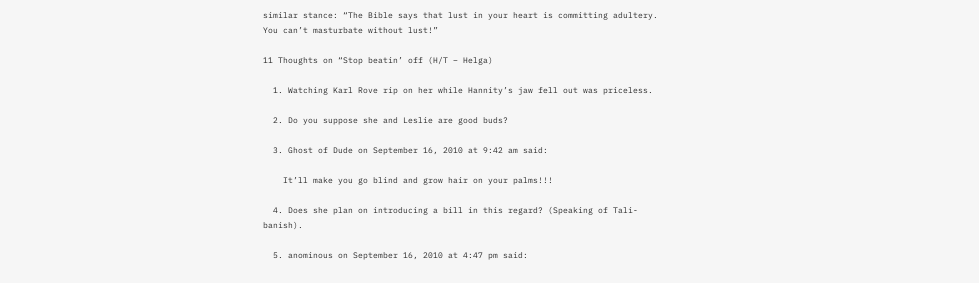similar stance: “The Bible says that lust in your heart is committing adultery. You can’t masturbate without lust!”

11 Thoughts on “Stop beatin’ off (H/T – Helga)

  1. Watching Karl Rove rip on her while Hannity’s jaw fell out was priceless.

  2. Do you suppose she and Leslie are good buds?

  3. Ghost of Dude on September 16, 2010 at 9:42 am said:

    It’ll make you go blind and grow hair on your palms!!!

  4. Does she plan on introducing a bill in this regard? (Speaking of Tali-banish).

  5. anominous on September 16, 2010 at 4:47 pm said: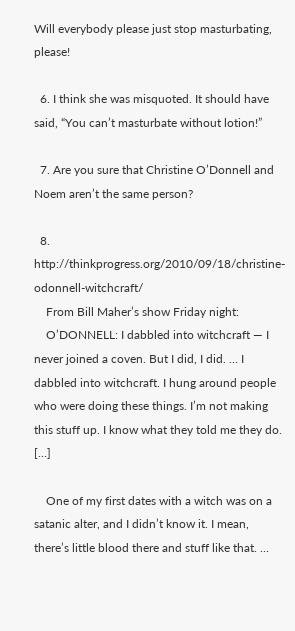Will everybody please just stop masturbating, please!

  6. I think she was misquoted. It should have said, “You can’t masturbate without lotion!”

  7. Are you sure that Christine O’Donnell and Noem aren’t the same person?

  8. http://thinkprogress.org/2010/09/18/christine-odonnell-witchcraft/
    From Bill Maher’s show Friday night:
    O’DONNELL: I dabbled into witchcraft — I never joined a coven. But I did, I did. … I dabbled into witchcraft. I hung around people who were doing these things. I’m not making this stuff up. I know what they told me they do. […]

    One of my first dates with a witch was on a satanic alter, and I didn’t know it. I mean, there’s little blood there and stuff like that. …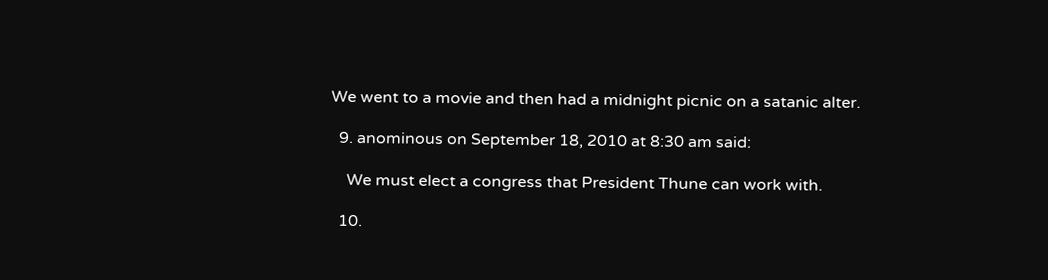We went to a movie and then had a midnight picnic on a satanic alter.

  9. anominous on September 18, 2010 at 8:30 am said:

    We must elect a congress that President Thune can work with.

  10.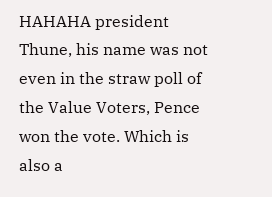HAHAHA president Thune, his name was not even in the straw poll of the Value Voters, Pence won the vote. Which is also a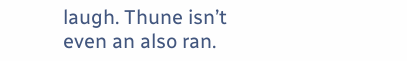laugh. Thune isn’t even an also ran.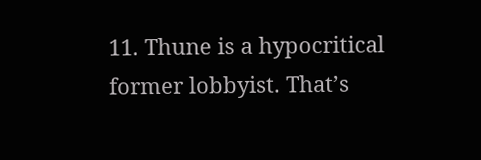11. Thune is a hypocritical former lobbyist. That’s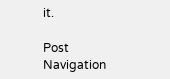it.

Post Navigation